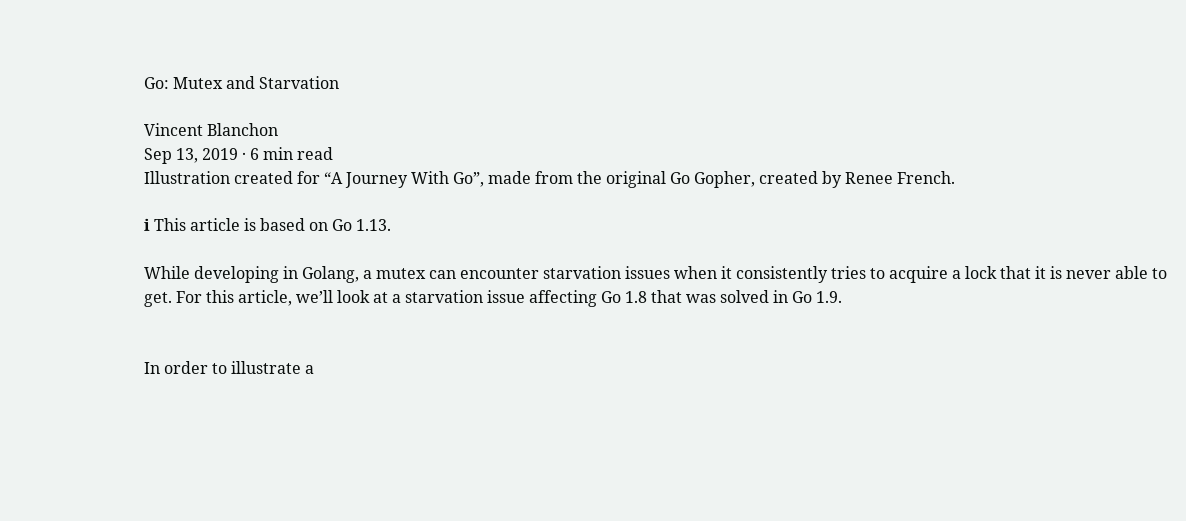Go: Mutex and Starvation

Vincent Blanchon
Sep 13, 2019 · 6 min read
Illustration created for “A Journey With Go”, made from the original Go Gopher, created by Renee French.

ℹ This article is based on Go 1.13.

While developing in Golang, a mutex can encounter starvation issues when it consistently tries to acquire a lock that it is never able to get. For this article, we’ll look at a starvation issue affecting Go 1.8 that was solved in Go 1.9.


In order to illustrate a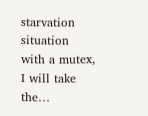starvation situation with a mutex, I will take the…